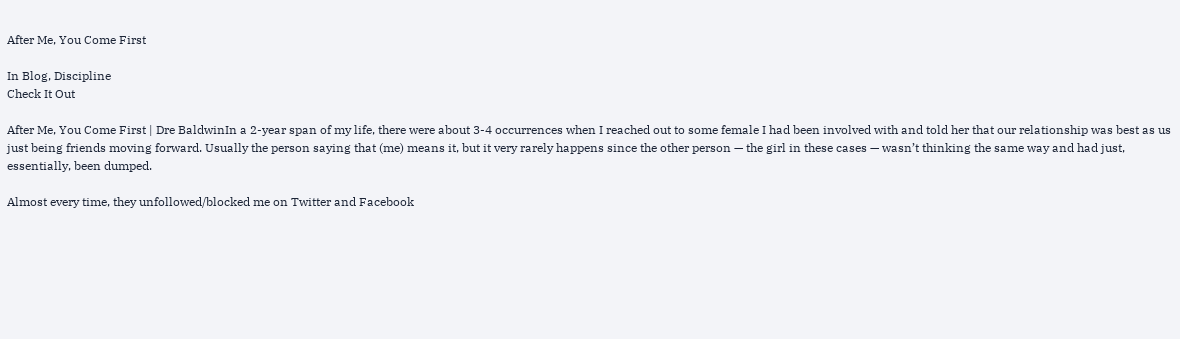After Me, You Come First

In Blog, Discipline
Check It Out

After Me, You Come First | Dre BaldwinIn a 2-year span of my life, there were about 3-4 occurrences when I reached out to some female I had been involved with and told her that our relationship was best as us just being friends moving forward. Usually the person saying that (me) means it, but it very rarely happens since the other person — the girl in these cases — wasn’t thinking the same way and had just, essentially, been dumped.

Almost every time, they unfollowed/blocked me on Twitter and Facebook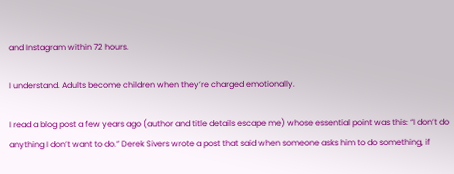and Instagram within 72 hours.

I understand. Adults become children when they’re charged emotionally.

I read a blog post a few years ago (author and title details escape me) whose essential point was this: “I don’t do anything I don’t want to do.” Derek Sivers wrote a post that said when someone asks him to do something, if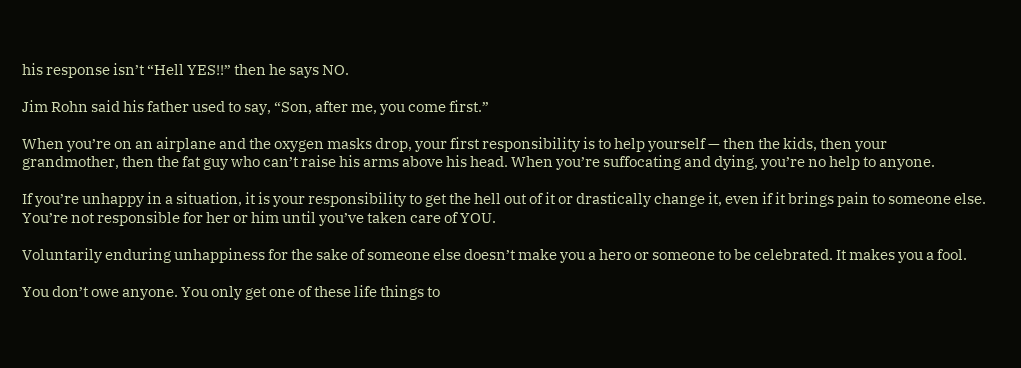his response isn’t “Hell YES!!” then he says NO.

Jim Rohn said his father used to say, “Son, after me, you come first.”

When you’re on an airplane and the oxygen masks drop, your first responsibility is to help yourself — then the kids, then your grandmother, then the fat guy who can’t raise his arms above his head. When you’re suffocating and dying, you’re no help to anyone.

If you’re unhappy in a situation, it is your responsibility to get the hell out of it or drastically change it, even if it brings pain to someone else. You’re not responsible for her or him until you’ve taken care of YOU.

Voluntarily enduring unhappiness for the sake of someone else doesn’t make you a hero or someone to be celebrated. It makes you a fool.

You don’t owe anyone. You only get one of these life things to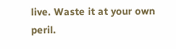live. Waste it at your own peril.